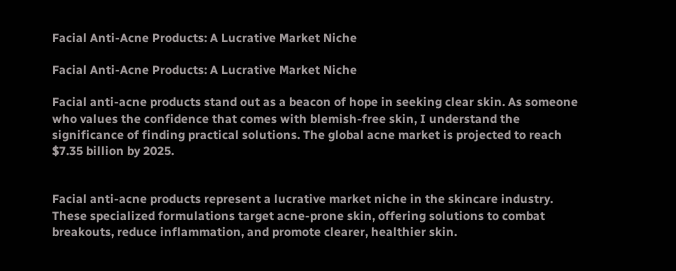Facial Anti-Acne Products: A Lucrative Market Niche

Facial Anti-Acne Products: A Lucrative Market Niche

Facial anti-acne products stand out as a beacon of hope in seeking clear skin. As someone who values the confidence that comes with blemish-free skin, I understand the significance of finding practical solutions. The global acne market is projected to reach $7.35 billion by 2025.


Facial anti-acne products represent a lucrative market niche in the skincare industry. These specialized formulations target acne-prone skin, offering solutions to combat breakouts, reduce inflammation, and promote clearer, healthier skin.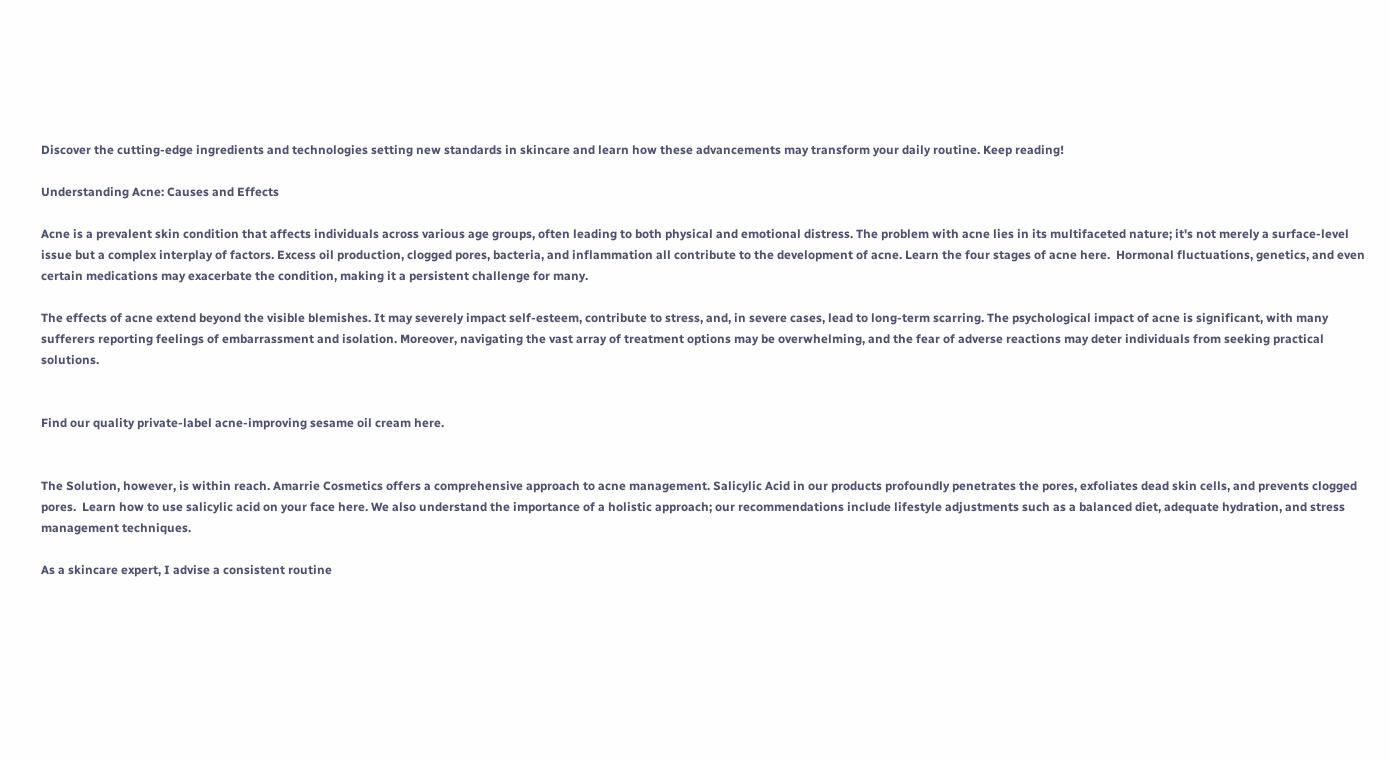Discover the cutting-edge ingredients and technologies setting new standards in skincare and learn how these advancements may transform your daily routine. Keep reading!

Understanding Acne: Causes and Effects

Acne is a prevalent skin condition that affects individuals across various age groups, often leading to both physical and emotional distress. The problem with acne lies in its multifaceted nature; it's not merely a surface-level issue but a complex interplay of factors. Excess oil production, clogged pores, bacteria, and inflammation all contribute to the development of acne. Learn the four stages of acne here.  Hormonal fluctuations, genetics, and even certain medications may exacerbate the condition, making it a persistent challenge for many.

The effects of acne extend beyond the visible blemishes. It may severely impact self-esteem, contribute to stress, and, in severe cases, lead to long-term scarring. The psychological impact of acne is significant, with many sufferers reporting feelings of embarrassment and isolation. Moreover, navigating the vast array of treatment options may be overwhelming, and the fear of adverse reactions may deter individuals from seeking practical solutions.


Find our quality private-label acne-improving sesame oil cream here.


The Solution, however, is within reach. Amarrie Cosmetics offers a comprehensive approach to acne management. Salicylic Acid in our products profoundly penetrates the pores, exfoliates dead skin cells, and prevents clogged pores.  Learn how to use salicylic acid on your face here. We also understand the importance of a holistic approach; our recommendations include lifestyle adjustments such as a balanced diet, adequate hydration, and stress management techniques.

As a skincare expert, I advise a consistent routine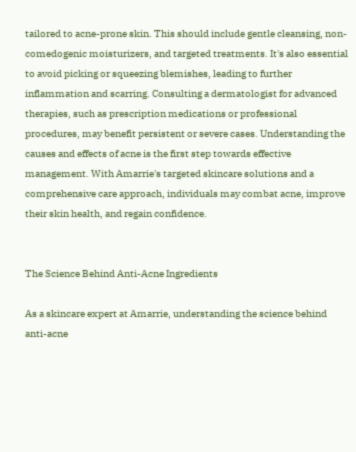tailored to acne-prone skin. This should include gentle cleansing, non-comedogenic moisturizers, and targeted treatments. It's also essential to avoid picking or squeezing blemishes, leading to further inflammation and scarring. Consulting a dermatologist for advanced therapies, such as prescription medications or professional procedures, may benefit persistent or severe cases. Understanding the causes and effects of acne is the first step towards effective management. With Amarrie's targeted skincare solutions and a comprehensive care approach, individuals may combat acne, improve their skin health, and regain confidence.


The Science Behind Anti-Acne Ingredients

As a skincare expert at Amarrie, understanding the science behind anti-acne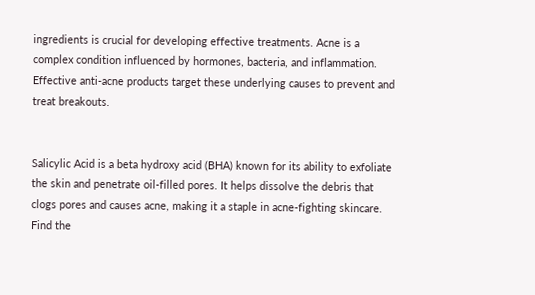ingredients is crucial for developing effective treatments. Acne is a complex condition influenced by hormones, bacteria, and inflammation. Effective anti-acne products target these underlying causes to prevent and treat breakouts.


Salicylic Acid is a beta hydroxy acid (BHA) known for its ability to exfoliate the skin and penetrate oil-filled pores. It helps dissolve the debris that clogs pores and causes acne, making it a staple in acne-fighting skincare. Find the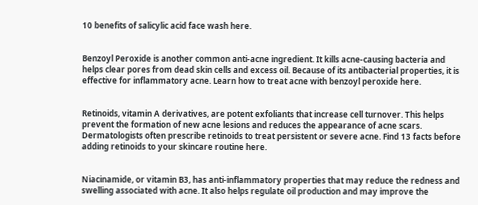10 benefits of salicylic acid face wash here.


Benzoyl Peroxide is another common anti-acne ingredient. It kills acne-causing bacteria and helps clear pores from dead skin cells and excess oil. Because of its antibacterial properties, it is effective for inflammatory acne. Learn how to treat acne with benzoyl peroxide here.


Retinoids, vitamin A derivatives, are potent exfoliants that increase cell turnover. This helps prevent the formation of new acne lesions and reduces the appearance of acne scars. Dermatologists often prescribe retinoids to treat persistent or severe acne. Find 13 facts before adding retinoids to your skincare routine here.


Niacinamide, or vitamin B3, has anti-inflammatory properties that may reduce the redness and swelling associated with acne. It also helps regulate oil production and may improve the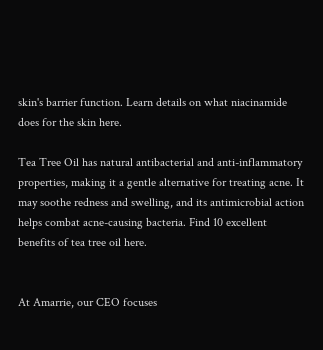skin's barrier function. Learn details on what niacinamide does for the skin here.

Tea Tree Oil has natural antibacterial and anti-inflammatory properties, making it a gentle alternative for treating acne. It may soothe redness and swelling, and its antimicrobial action helps combat acne-causing bacteria. Find 10 excellent benefits of tea tree oil here.


At Amarrie, our CEO focuses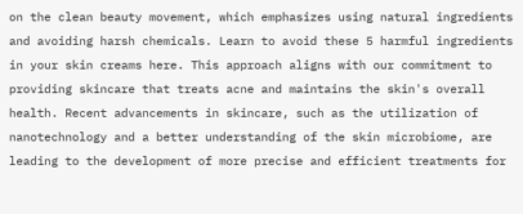on the clean beauty movement, which emphasizes using natural ingredients and avoiding harsh chemicals. Learn to avoid these 5 harmful ingredients in your skin creams here. This approach aligns with our commitment to providing skincare that treats acne and maintains the skin's overall health. Recent advancements in skincare, such as the utilization of nanotechnology and a better understanding of the skin microbiome, are leading to the development of more precise and efficient treatments for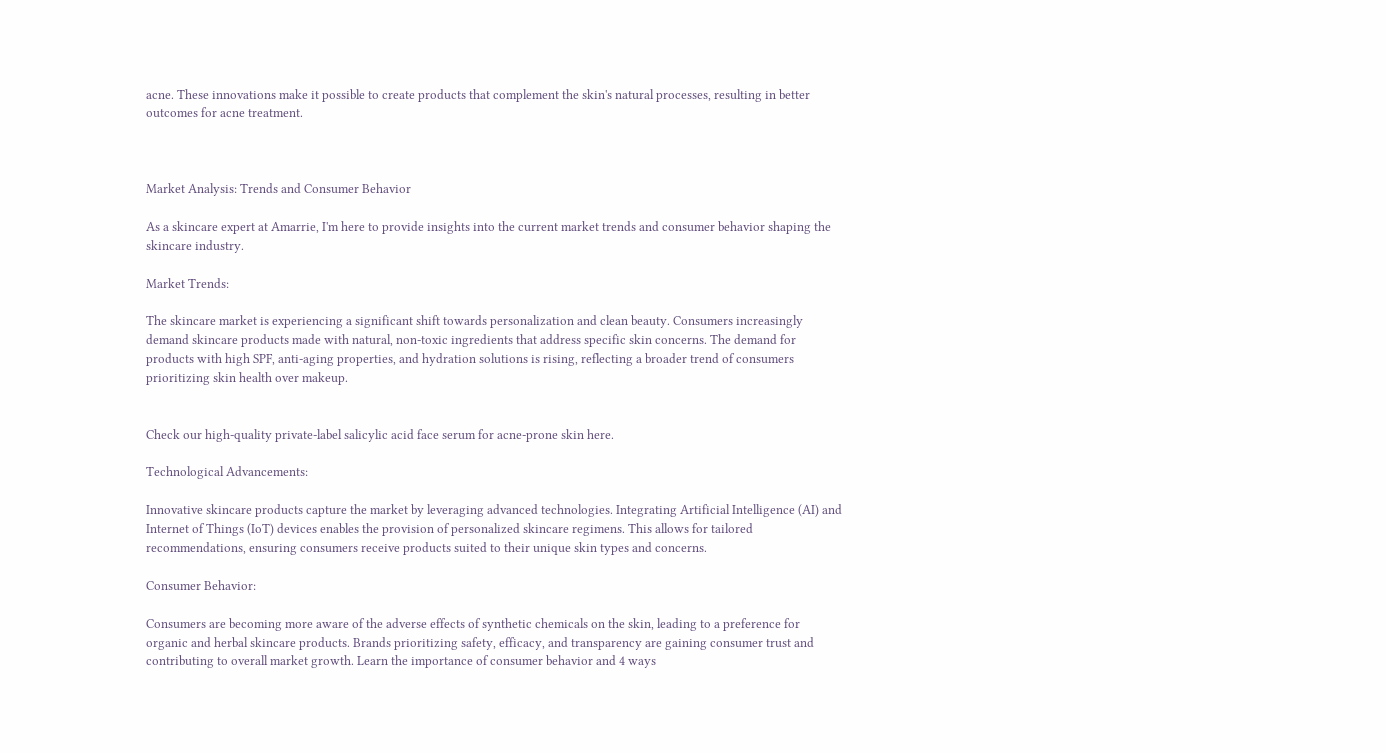acne. These innovations make it possible to create products that complement the skin's natural processes, resulting in better outcomes for acne treatment.



Market Analysis: Trends and Consumer Behavior

As a skincare expert at Amarrie, I'm here to provide insights into the current market trends and consumer behavior shaping the skincare industry.

Market Trends:

The skincare market is experiencing a significant shift towards personalization and clean beauty. Consumers increasingly demand skincare products made with natural, non-toxic ingredients that address specific skin concerns. The demand for products with high SPF, anti-aging properties, and hydration solutions is rising, reflecting a broader trend of consumers prioritizing skin health over makeup.


Check our high-quality private-label salicylic acid face serum for acne-prone skin here.

Technological Advancements:

Innovative skincare products capture the market by leveraging advanced technologies. Integrating Artificial Intelligence (AI) and Internet of Things (IoT) devices enables the provision of personalized skincare regimens. This allows for tailored recommendations, ensuring consumers receive products suited to their unique skin types and concerns.

Consumer Behavior:

Consumers are becoming more aware of the adverse effects of synthetic chemicals on the skin, leading to a preference for organic and herbal skincare products. Brands prioritizing safety, efficacy, and transparency are gaining consumer trust and contributing to overall market growth. Learn the importance of consumer behavior and 4 ways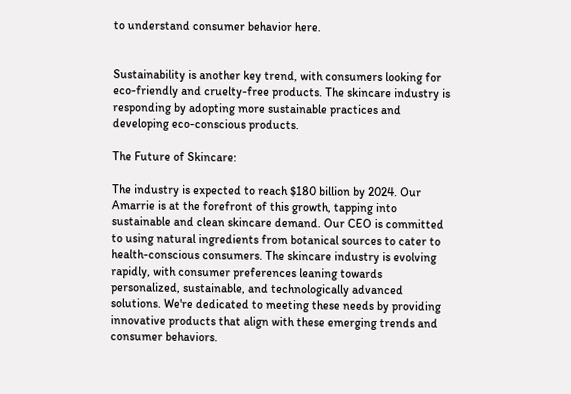to understand consumer behavior here.


Sustainability is another key trend, with consumers looking for eco-friendly and cruelty-free products. The skincare industry is responding by adopting more sustainable practices and developing eco-conscious products.

The Future of Skincare:

The industry is expected to reach $180 billion by 2024. Our Amarrie is at the forefront of this growth, tapping into sustainable and clean skincare demand. Our CEO is committed to using natural ingredients from botanical sources to cater to health-conscious consumers. The skincare industry is evolving rapidly, with consumer preferences leaning towards personalized, sustainable, and technologically advanced solutions. We're dedicated to meeting these needs by providing innovative products that align with these emerging trends and consumer behaviors.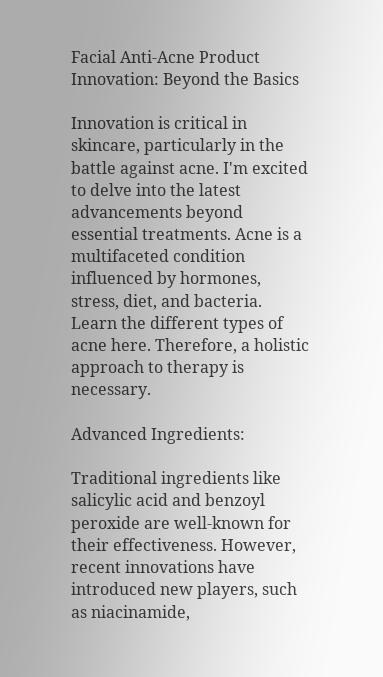Facial Anti-Acne Product Innovation: Beyond the Basics

Innovation is critical in skincare, particularly in the battle against acne. I'm excited to delve into the latest advancements beyond essential treatments. Acne is a multifaceted condition influenced by hormones, stress, diet, and bacteria. Learn the different types of acne here. Therefore, a holistic approach to therapy is necessary.

Advanced Ingredients:

Traditional ingredients like salicylic acid and benzoyl peroxide are well-known for their effectiveness. However, recent innovations have introduced new players, such as niacinamide,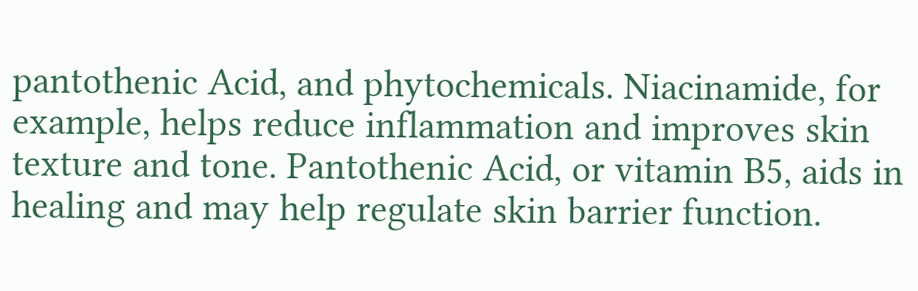pantothenic Acid, and phytochemicals. Niacinamide, for example, helps reduce inflammation and improves skin texture and tone. Pantothenic Acid, or vitamin B5, aids in healing and may help regulate skin barrier function.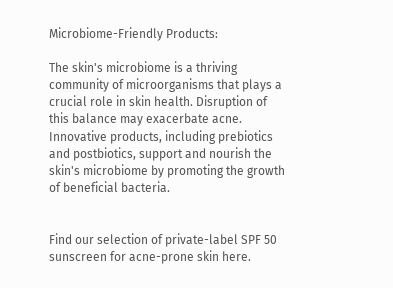Microbiome-Friendly Products:

The skin's microbiome is a thriving community of microorganisms that plays a crucial role in skin health. Disruption of this balance may exacerbate acne. Innovative products, including prebiotics and postbiotics, support and nourish the skin's microbiome by promoting the growth of beneficial bacteria.


Find our selection of private-label SPF 50 sunscreen for acne-prone skin here.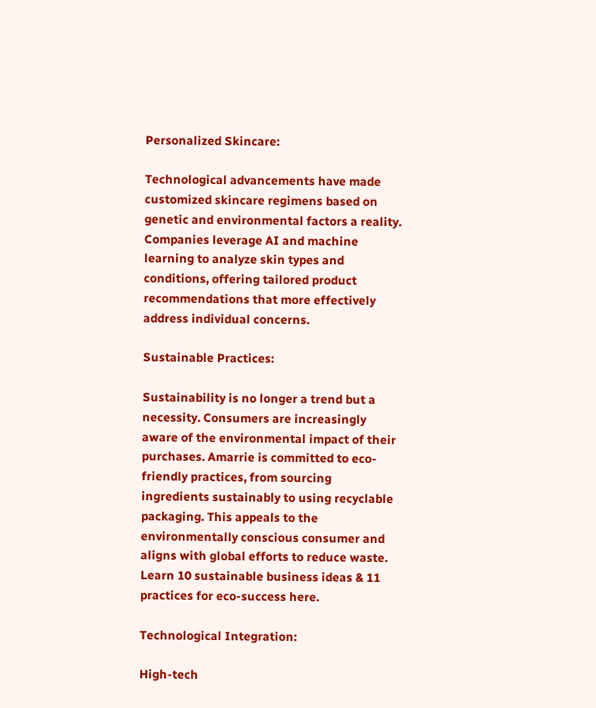Personalized Skincare:

Technological advancements have made customized skincare regimens based on genetic and environmental factors a reality. Companies leverage AI and machine learning to analyze skin types and conditions, offering tailored product recommendations that more effectively address individual concerns.

Sustainable Practices:

Sustainability is no longer a trend but a necessity. Consumers are increasingly aware of the environmental impact of their purchases. Amarrie is committed to eco-friendly practices, from sourcing ingredients sustainably to using recyclable packaging. This appeals to the environmentally conscious consumer and aligns with global efforts to reduce waste. Learn 10 sustainable business ideas & 11 practices for eco-success here.

Technological Integration:

High-tech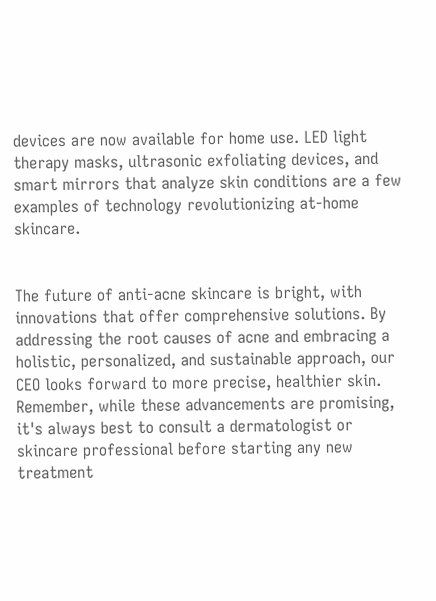devices are now available for home use. LED light therapy masks, ultrasonic exfoliating devices, and smart mirrors that analyze skin conditions are a few examples of technology revolutionizing at-home skincare.


The future of anti-acne skincare is bright, with innovations that offer comprehensive solutions. By addressing the root causes of acne and embracing a holistic, personalized, and sustainable approach, our CEO looks forward to more precise, healthier skin. Remember, while these advancements are promising, it's always best to consult a dermatologist or skincare professional before starting any new treatment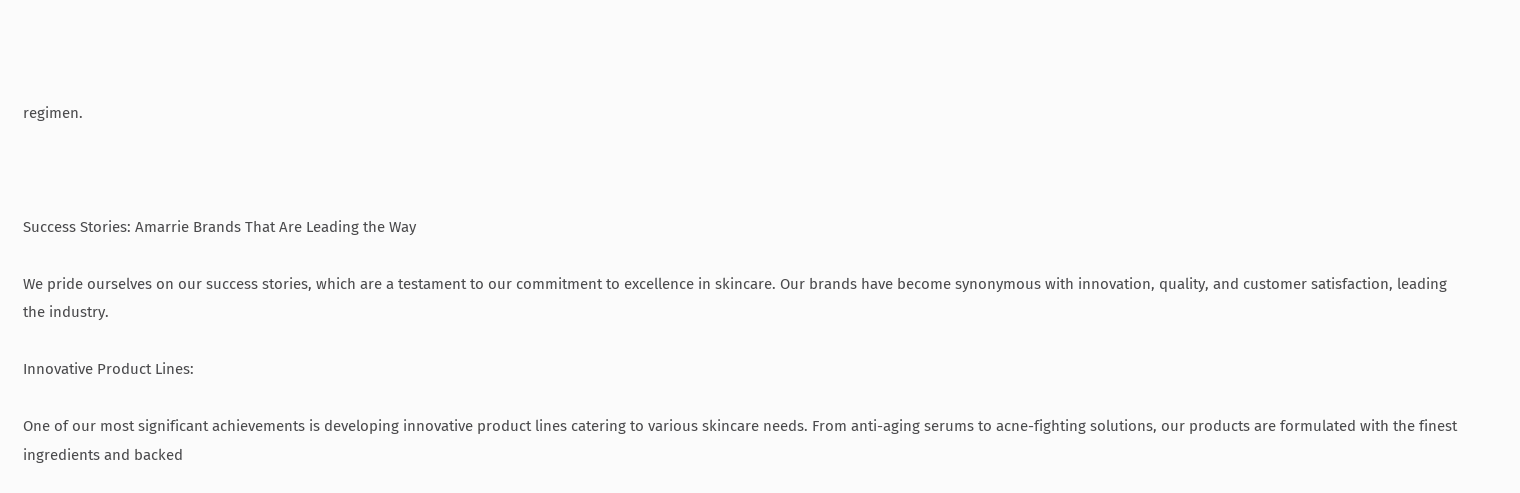regimen.



Success Stories: Amarrie Brands That Are Leading the Way

We pride ourselves on our success stories, which are a testament to our commitment to excellence in skincare. Our brands have become synonymous with innovation, quality, and customer satisfaction, leading the industry.

Innovative Product Lines:

One of our most significant achievements is developing innovative product lines catering to various skincare needs. From anti-aging serums to acne-fighting solutions, our products are formulated with the finest ingredients and backed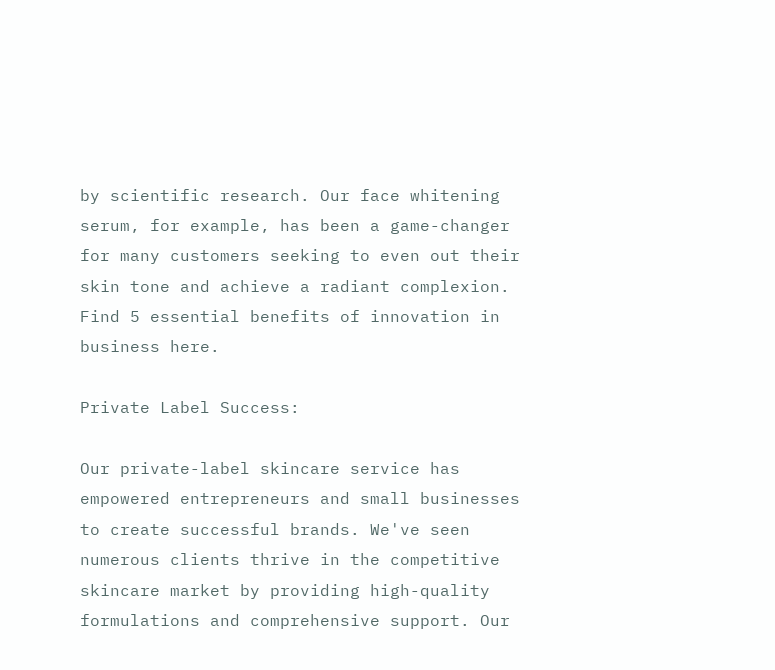by scientific research. Our face whitening serum, for example, has been a game-changer for many customers seeking to even out their skin tone and achieve a radiant complexion. Find 5 essential benefits of innovation in business here.

Private Label Success:

Our private-label skincare service has empowered entrepreneurs and small businesses to create successful brands. We've seen numerous clients thrive in the competitive skincare market by providing high-quality formulations and comprehensive support. Our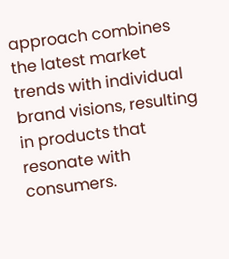approach combines the latest market trends with individual brand visions, resulting in products that resonate with consumers.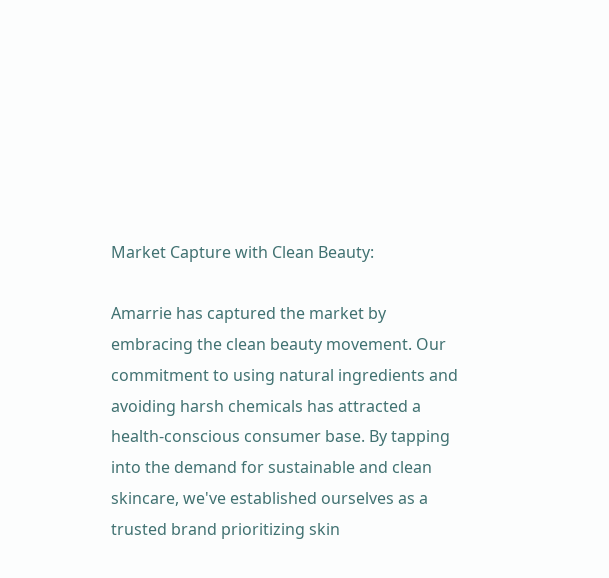Market Capture with Clean Beauty:

Amarrie has captured the market by embracing the clean beauty movement. Our commitment to using natural ingredients and avoiding harsh chemicals has attracted a health-conscious consumer base. By tapping into the demand for sustainable and clean skincare, we've established ourselves as a trusted brand prioritizing skin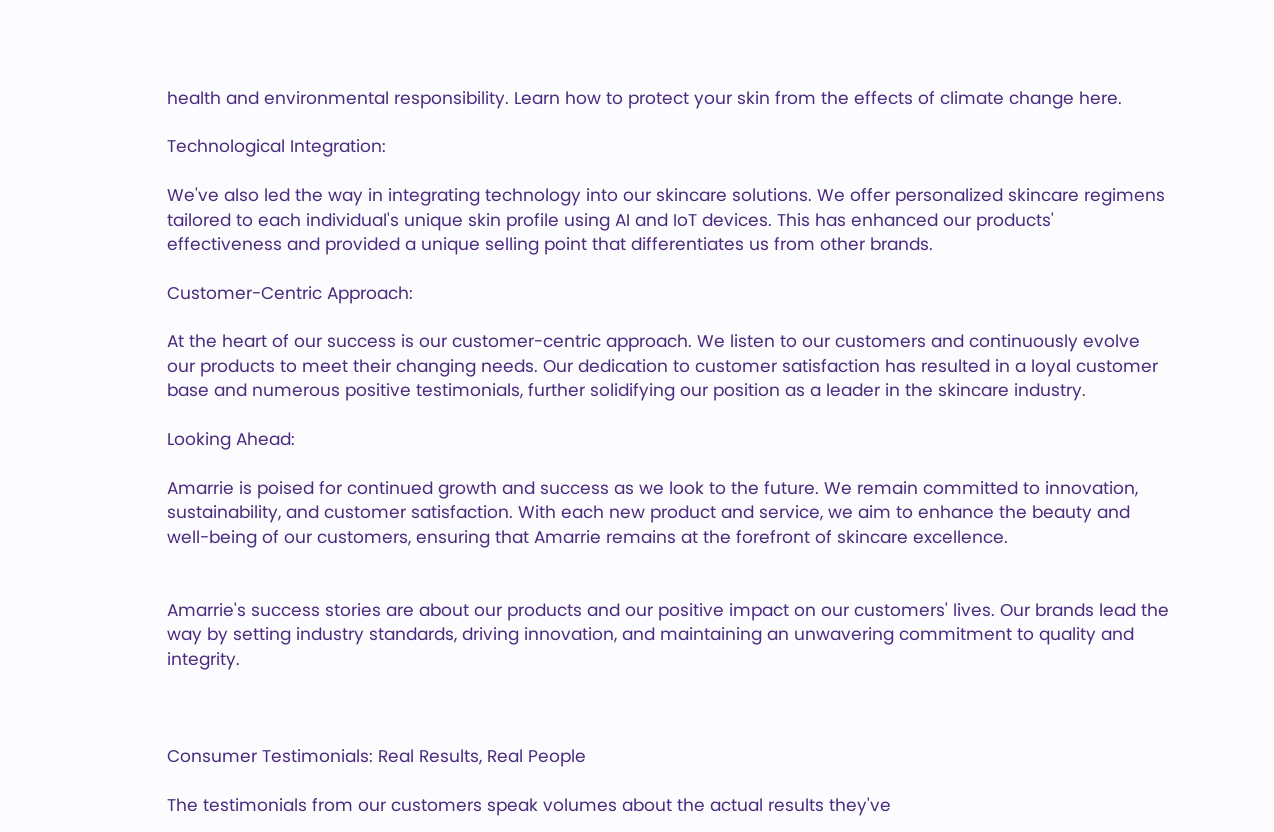health and environmental responsibility. Learn how to protect your skin from the effects of climate change here.

Technological Integration:

We've also led the way in integrating technology into our skincare solutions. We offer personalized skincare regimens tailored to each individual's unique skin profile using AI and IoT devices. This has enhanced our products' effectiveness and provided a unique selling point that differentiates us from other brands.

Customer-Centric Approach:

At the heart of our success is our customer-centric approach. We listen to our customers and continuously evolve our products to meet their changing needs. Our dedication to customer satisfaction has resulted in a loyal customer base and numerous positive testimonials, further solidifying our position as a leader in the skincare industry.

Looking Ahead:

Amarrie is poised for continued growth and success as we look to the future. We remain committed to innovation, sustainability, and customer satisfaction. With each new product and service, we aim to enhance the beauty and well-being of our customers, ensuring that Amarrie remains at the forefront of skincare excellence.


Amarrie's success stories are about our products and our positive impact on our customers' lives. Our brands lead the way by setting industry standards, driving innovation, and maintaining an unwavering commitment to quality and integrity.



Consumer Testimonials: Real Results, Real People

The testimonials from our customers speak volumes about the actual results they've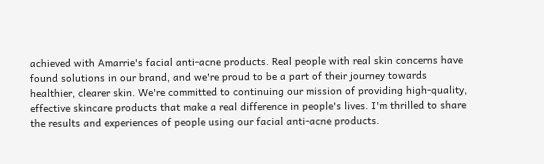achieved with Amarrie's facial anti-acne products. Real people with real skin concerns have found solutions in our brand, and we're proud to be a part of their journey towards healthier, clearer skin. We're committed to continuing our mission of providing high-quality, effective skincare products that make a real difference in people's lives. I'm thrilled to share the results and experiences of people using our facial anti-acne products.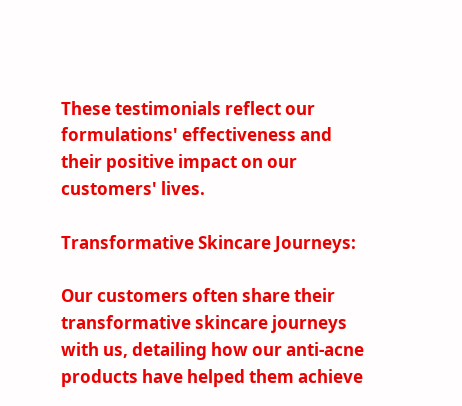These testimonials reflect our formulations' effectiveness and their positive impact on our customers' lives.

Transformative Skincare Journeys:

Our customers often share their transformative skincare journeys with us, detailing how our anti-acne products have helped them achieve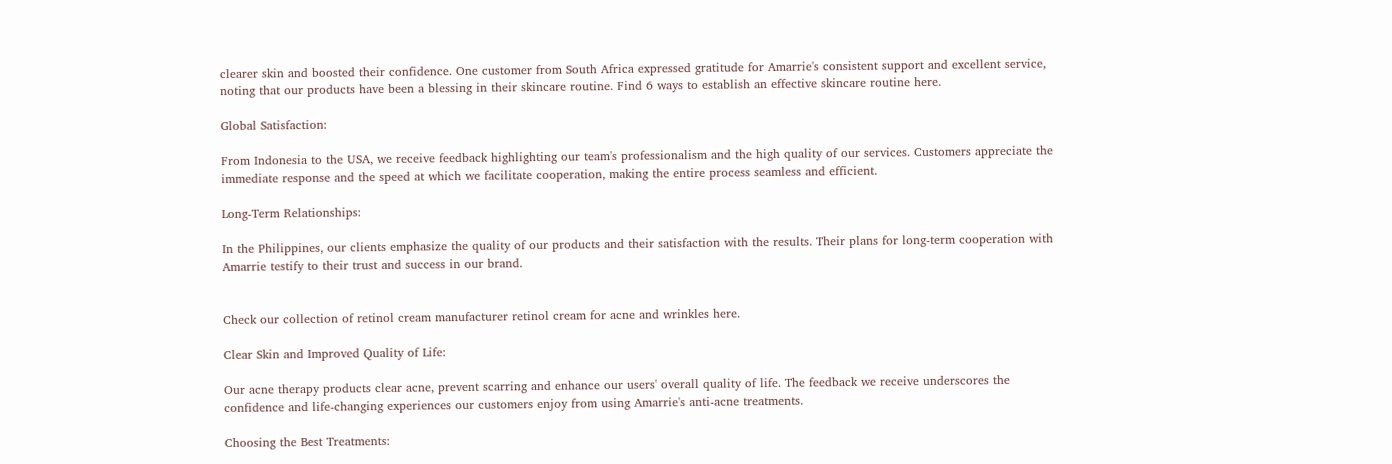clearer skin and boosted their confidence. One customer from South Africa expressed gratitude for Amarrie's consistent support and excellent service, noting that our products have been a blessing in their skincare routine. Find 6 ways to establish an effective skincare routine here.

Global Satisfaction:

From Indonesia to the USA, we receive feedback highlighting our team's professionalism and the high quality of our services. Customers appreciate the immediate response and the speed at which we facilitate cooperation, making the entire process seamless and efficient.

Long-Term Relationships:

In the Philippines, our clients emphasize the quality of our products and their satisfaction with the results. Their plans for long-term cooperation with Amarrie testify to their trust and success in our brand.


Check our collection of retinol cream manufacturer retinol cream for acne and wrinkles here.

Clear Skin and Improved Quality of Life:

Our acne therapy products clear acne, prevent scarring and enhance our users' overall quality of life. The feedback we receive underscores the confidence and life-changing experiences our customers enjoy from using Amarrie's anti-acne treatments.

Choosing the Best Treatments: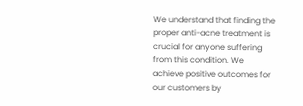We understand that finding the proper anti-acne treatment is crucial for anyone suffering from this condition. We achieve positive outcomes for our customers by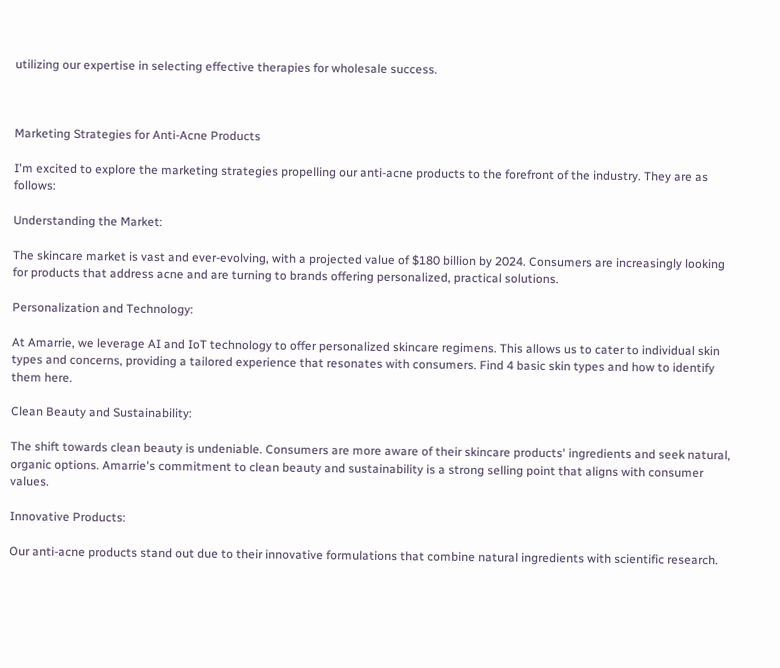utilizing our expertise in selecting effective therapies for wholesale success.



Marketing Strategies for Anti-Acne Products

I'm excited to explore the marketing strategies propelling our anti-acne products to the forefront of the industry. They are as follows:

Understanding the Market:

The skincare market is vast and ever-evolving, with a projected value of $180 billion by 2024. Consumers are increasingly looking for products that address acne and are turning to brands offering personalized, practical solutions.

Personalization and Technology:

At Amarrie, we leverage AI and IoT technology to offer personalized skincare regimens. This allows us to cater to individual skin types and concerns, providing a tailored experience that resonates with consumers. Find 4 basic skin types and how to identify them here.

Clean Beauty and Sustainability:

The shift towards clean beauty is undeniable. Consumers are more aware of their skincare products' ingredients and seek natural, organic options. Amarrie's commitment to clean beauty and sustainability is a strong selling point that aligns with consumer values.

Innovative Products:

Our anti-acne products stand out due to their innovative formulations that combine natural ingredients with scientific research.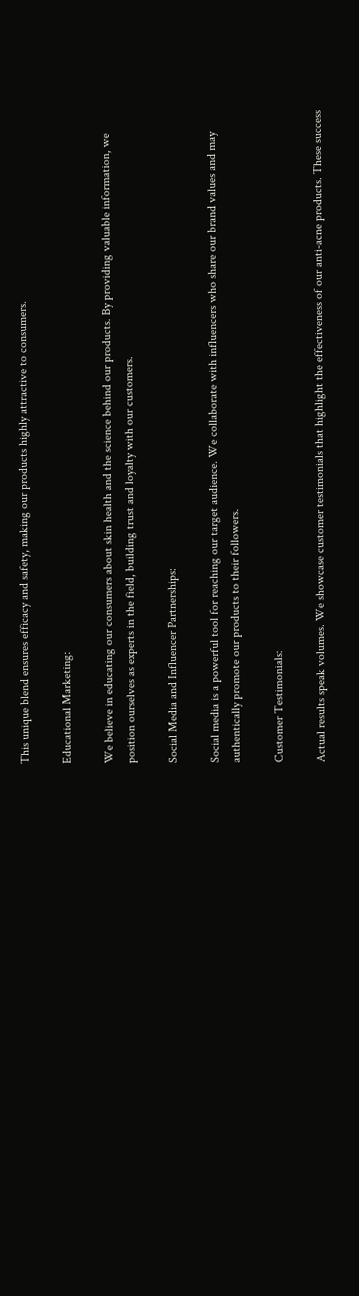This unique blend ensures efficacy and safety, making our products highly attractive to consumers.

Educational Marketing:

We believe in educating our consumers about skin health and the science behind our products. By providing valuable information, we position ourselves as experts in the field, building trust and loyalty with our customers.

Social Media and Influencer Partnerships:

Social media is a powerful tool for reaching our target audience. We collaborate with influencers who share our brand values and may authentically promote our products to their followers.

Customer Testimonials:

Actual results speak volumes. We showcase customer testimonials that highlight the effectiveness of our anti-acne products. These success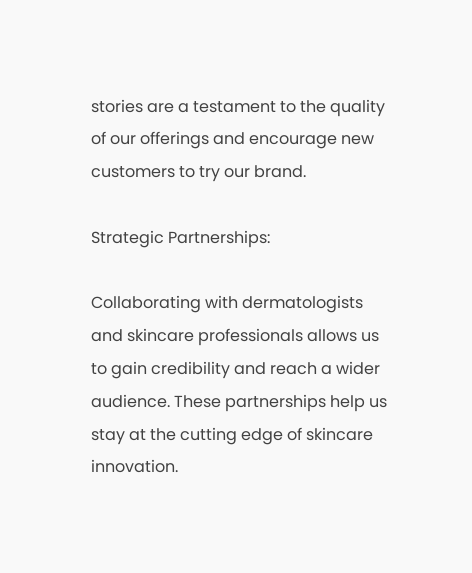stories are a testament to the quality of our offerings and encourage new customers to try our brand.

Strategic Partnerships:

Collaborating with dermatologists and skincare professionals allows us to gain credibility and reach a wider audience. These partnerships help us stay at the cutting edge of skincare innovation.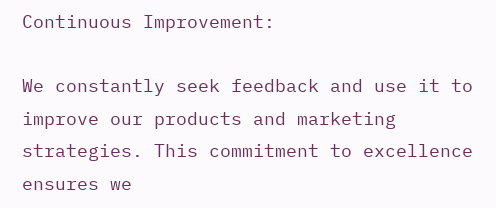Continuous Improvement:

We constantly seek feedback and use it to improve our products and marketing strategies. This commitment to excellence ensures we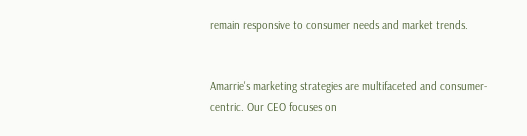remain responsive to consumer needs and market trends.


Amarrie's marketing strategies are multifaceted and consumer-centric. Our CEO focuses on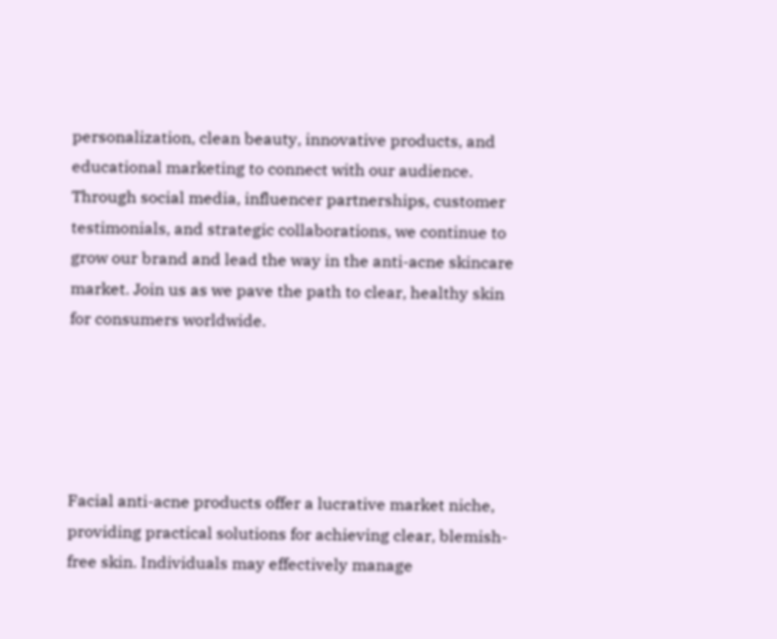personalization, clean beauty, innovative products, and educational marketing to connect with our audience. Through social media, influencer partnerships, customer testimonials, and strategic collaborations, we continue to grow our brand and lead the way in the anti-acne skincare market. Join us as we pave the path to clear, healthy skin for consumers worldwide.





Facial anti-acne products offer a lucrative market niche, providing practical solutions for achieving clear, blemish-free skin. Individuals may effectively manage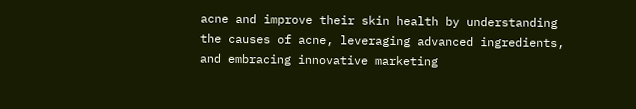acne and improve their skin health by understanding the causes of acne, leveraging advanced ingredients, and embracing innovative marketing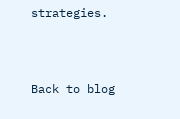strategies.



Back to blog